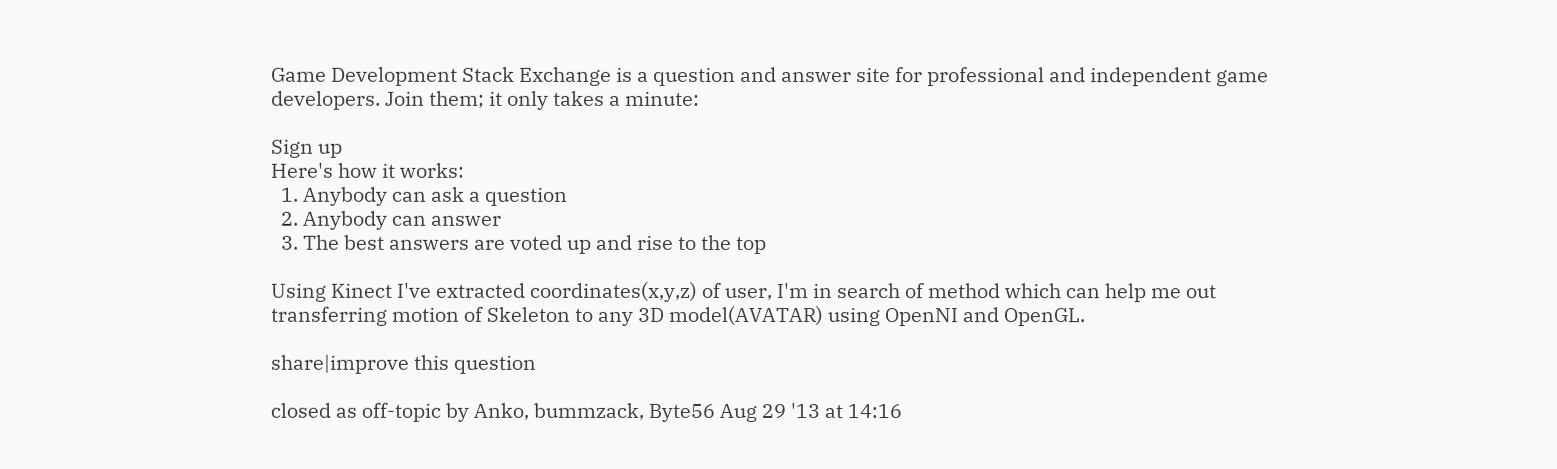Game Development Stack Exchange is a question and answer site for professional and independent game developers. Join them; it only takes a minute:

Sign up
Here's how it works:
  1. Anybody can ask a question
  2. Anybody can answer
  3. The best answers are voted up and rise to the top

Using Kinect I've extracted coordinates(x,y,z) of user, I'm in search of method which can help me out transferring motion of Skeleton to any 3D model(AVATAR) using OpenNI and OpenGL.

share|improve this question

closed as off-topic by Anko, bummzack, Byte56 Aug 29 '13 at 14:16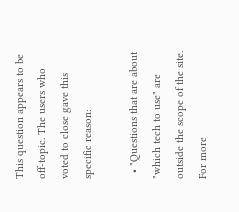This question appears to be off-topic. The users who voted to close gave this specific reason:

  • "Questions that are about "which tech to use" are outside the scope of the site. For more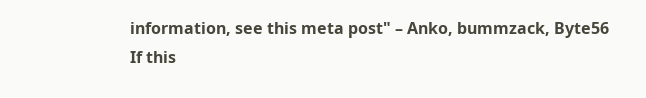information, see this meta post" – Anko, bummzack, Byte56
If this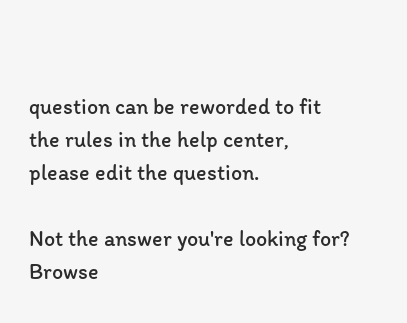question can be reworded to fit the rules in the help center, please edit the question.

Not the answer you're looking for? Browse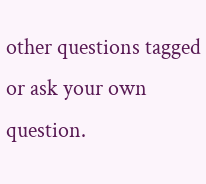other questions tagged or ask your own question.